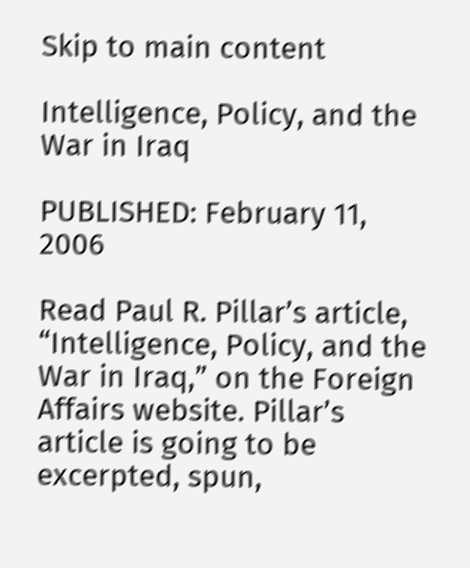Skip to main content

Intelligence, Policy, and the War in Iraq

PUBLISHED: February 11, 2006

Read Paul R. Pillar’s article, “Intelligence, Policy, and the War in Iraq,” on the Foreign Affairs website. Pillar’s article is going to be excerpted, spun,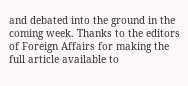and debated into the ground in the coming week. Thanks to the editors of Foreign Affairs for making the full article available to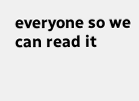everyone so we can read it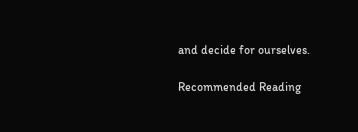and decide for ourselves.

Recommended Reading